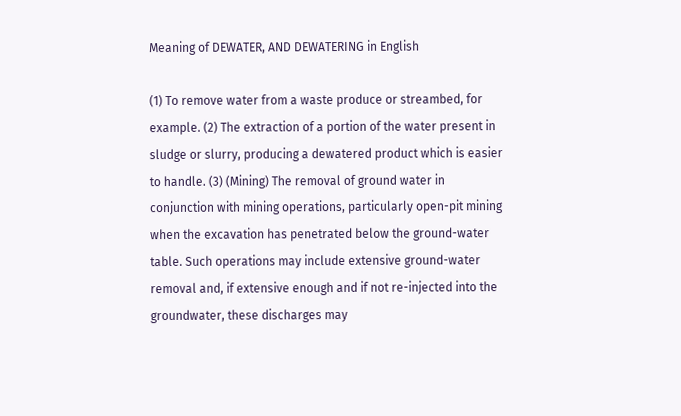Meaning of DEWATER, AND DEWATERING in English

(1) To remove water from a waste produce or streambed, for example. (2) The extraction of a portion of the water present in sludge or slurry, producing a dewatered product which is easier to handle. (3) (Mining) The removal of ground water in conjunction with mining operations, particularly open-pit mining when the excavation has penetrated below the ground-water table. Such operations may include extensive ground-water removal and, if extensive enough and if not re-injected into the groundwater, these discharges may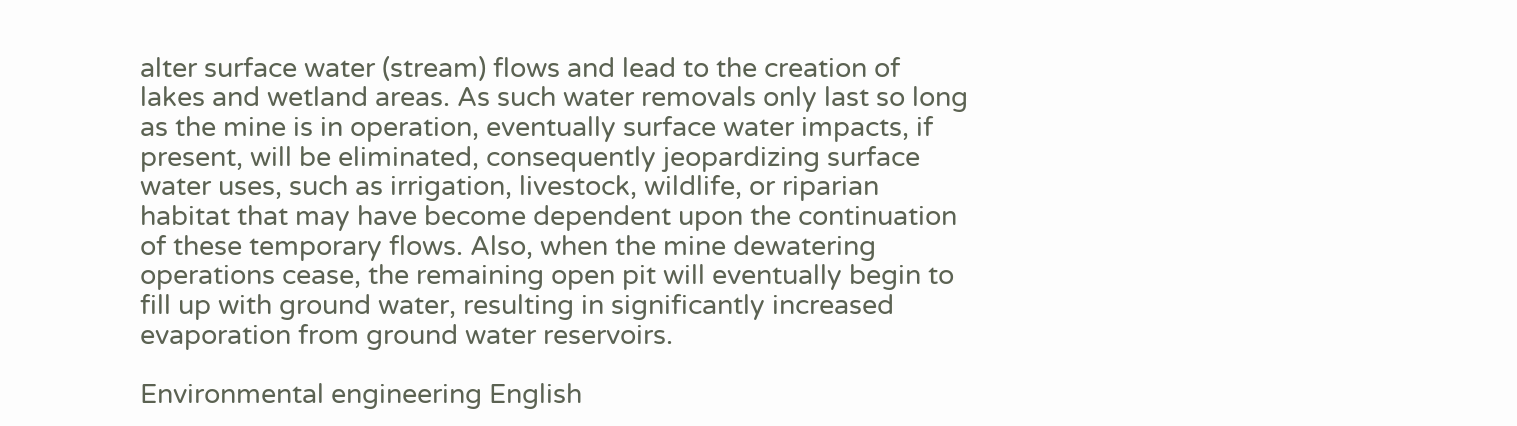alter surface water (stream) flows and lead to the creation of lakes and wetland areas. As such water removals only last so long as the mine is in operation, eventually surface water impacts, if present, will be eliminated, consequently jeopardizing surface water uses, such as irrigation, livestock, wildlife, or riparian habitat that may have become dependent upon the continuation of these temporary flows. Also, when the mine dewatering operations cease, the remaining open pit will eventually begin to fill up with ground water, resulting in significantly increased evaporation from ground water reservoirs.

Environmental engineering English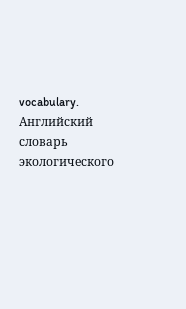vocabulary.      Английский словарь экологического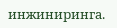инжиниринга.